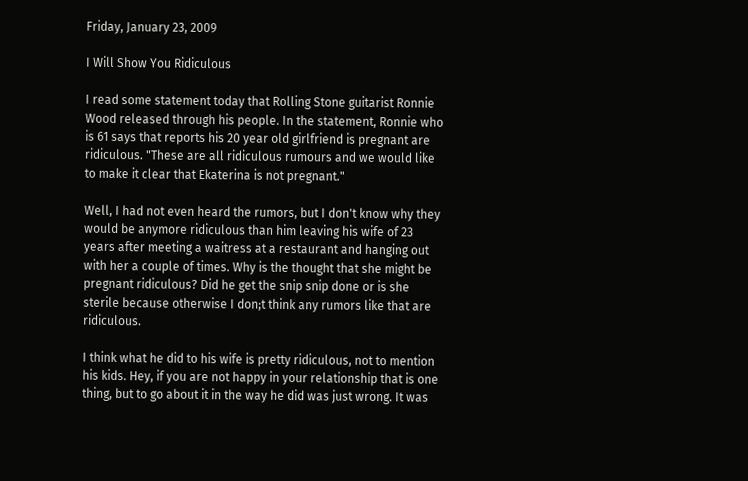Friday, January 23, 2009

I Will Show You Ridiculous

I read some statement today that Rolling Stone guitarist Ronnie Wood released through his people. In the statement, Ronnie who is 61 says that reports his 20 year old girlfriend is pregnant are ridiculous. "These are all ridiculous rumours and we would like to make it clear that Ekaterina is not pregnant."

Well, I had not even heard the rumors, but I don't know why they would be anymore ridiculous than him leaving his wife of 23 years after meeting a waitress at a restaurant and hanging out with her a couple of times. Why is the thought that she might be pregnant ridiculous? Did he get the snip snip done or is she sterile because otherwise I don;t think any rumors like that are ridiculous.

I think what he did to his wife is pretty ridiculous, not to mention his kids. Hey, if you are not happy in your relationship that is one thing, but to go about it in the way he did was just wrong. It was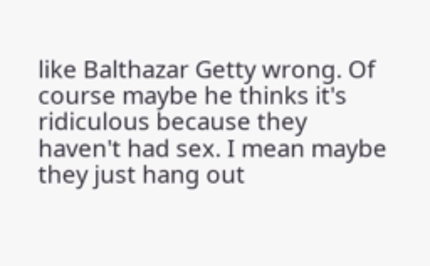like Balthazar Getty wrong. Of course maybe he thinks it's ridiculous because they haven't had sex. I mean maybe they just hang out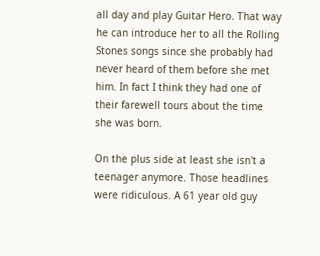all day and play Guitar Hero. That way he can introduce her to all the Rolling Stones songs since she probably had never heard of them before she met him. In fact I think they had one of their farewell tours about the time she was born.

On the plus side at least she isn't a teenager anymore. Those headlines were ridiculous. A 61 year old guy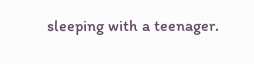sleeping with a teenager.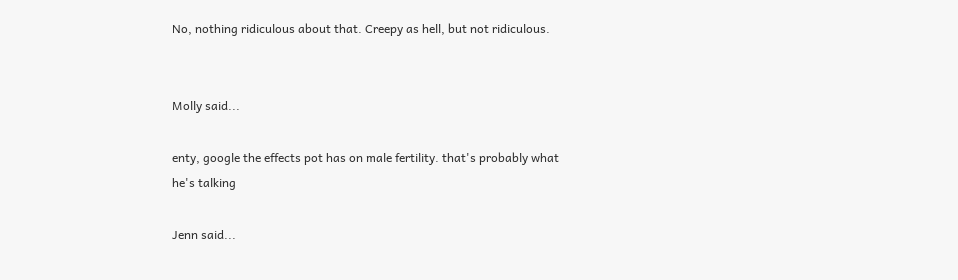No, nothing ridiculous about that. Creepy as hell, but not ridiculous.


Molly said...

enty, google the effects pot has on male fertility. that's probably what he's talking

Jenn said...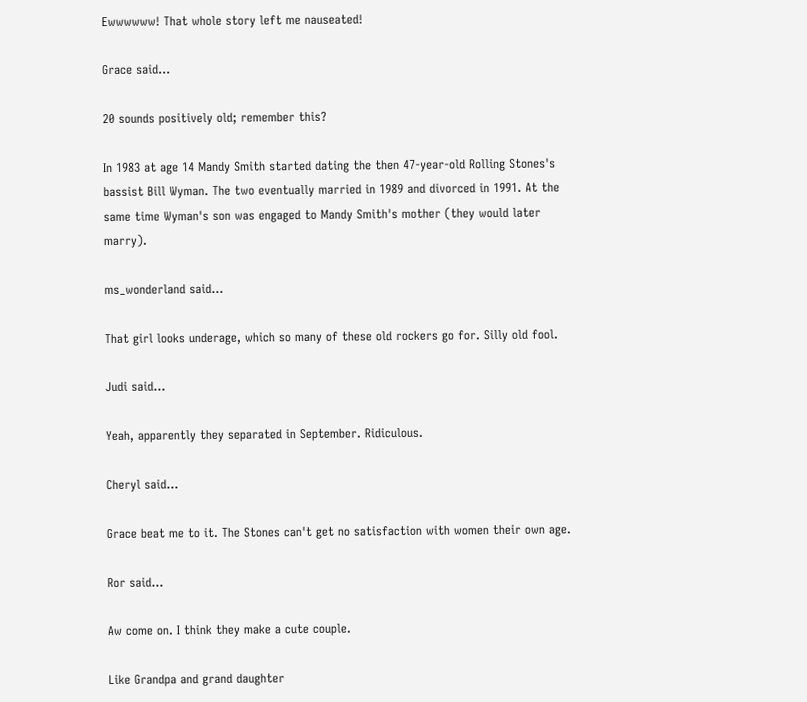Ewwwwww! That whole story left me nauseated!

Grace said...

20 sounds positively old; remember this?

In 1983 at age 14 Mandy Smith started dating the then 47-year-old Rolling Stones's bassist Bill Wyman. The two eventually married in 1989 and divorced in 1991. At the same time Wyman's son was engaged to Mandy Smith's mother (they would later marry).

ms_wonderland said...

That girl looks underage, which so many of these old rockers go for. Silly old fool.

Judi said...

Yeah, apparently they separated in September. Ridiculous.

Cheryl said...

Grace beat me to it. The Stones can't get no satisfaction with women their own age.

Ror said...

Aw come on. I think they make a cute couple.

Like Grandpa and grand daughter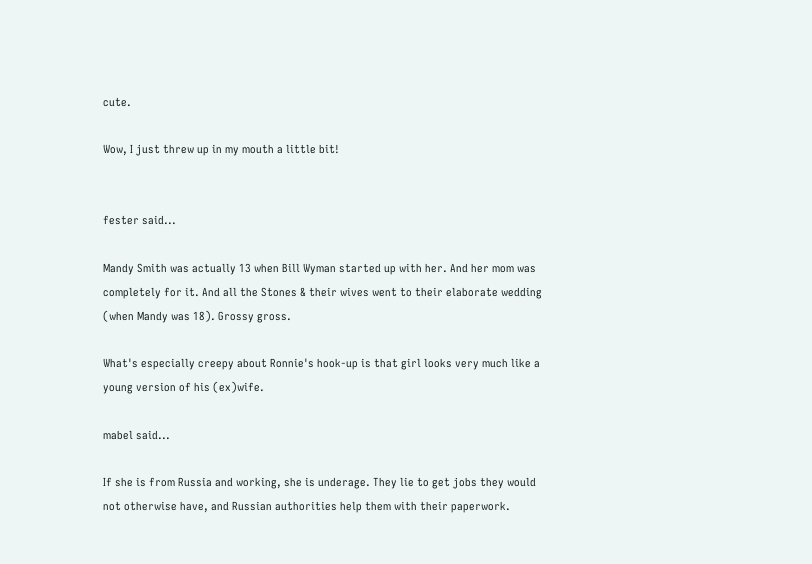cute.

Wow, I just threw up in my mouth a little bit!


fester said...

Mandy Smith was actually 13 when Bill Wyman started up with her. And her mom was completely for it. And all the Stones & their wives went to their elaborate wedding (when Mandy was 18). Grossy gross.

What's especially creepy about Ronnie's hook-up is that girl looks very much like a young version of his (ex)wife.

mabel said...

If she is from Russia and working, she is underage. They lie to get jobs they would not otherwise have, and Russian authorities help them with their paperwork.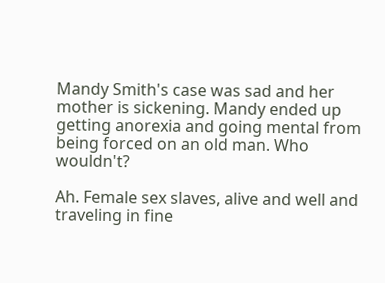Mandy Smith's case was sad and her mother is sickening. Mandy ended up getting anorexia and going mental from being forced on an old man. Who wouldn't?

Ah. Female sex slaves, alive and well and traveling in fine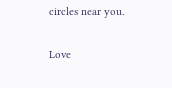circles near you.

Love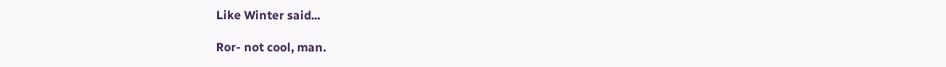Like Winter said...

Ror- not cool, man.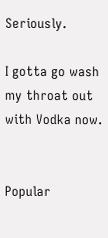Seriously.

I gotta go wash my throat out with Vodka now.


Popular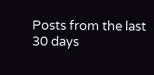Posts from the last 30 days